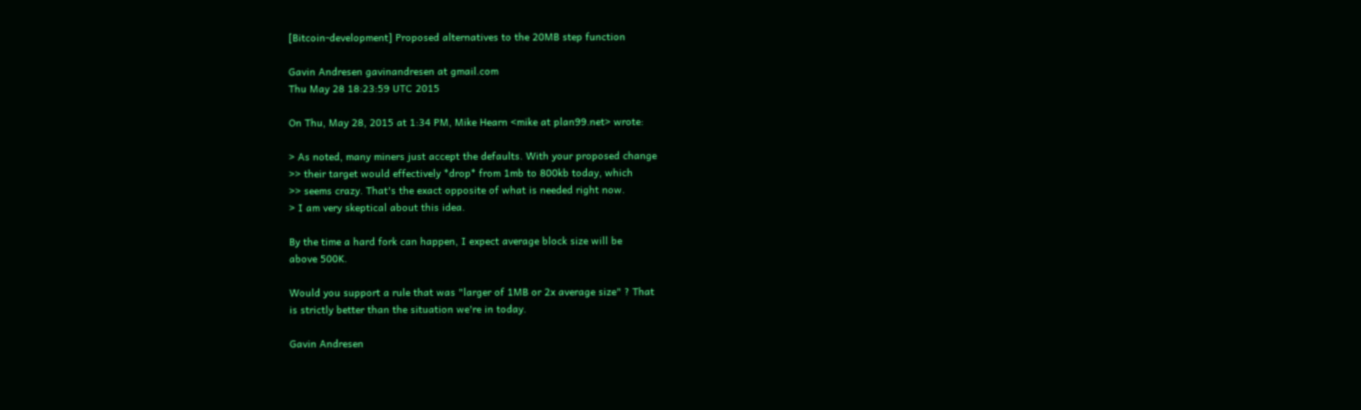[Bitcoin-development] Proposed alternatives to the 20MB step function

Gavin Andresen gavinandresen at gmail.com
Thu May 28 18:23:59 UTC 2015

On Thu, May 28, 2015 at 1:34 PM, Mike Hearn <mike at plan99.net> wrote:

> As noted, many miners just accept the defaults. With your proposed change
>> their target would effectively *drop* from 1mb to 800kb today, which
>> seems crazy. That's the exact opposite of what is needed right now.
> I am very skeptical about this idea.

By the time a hard fork can happen, I expect average block size will be
above 500K.

Would you support a rule that was "larger of 1MB or 2x average size" ? That
is strictly better than the situation we're in today.

Gavin Andresen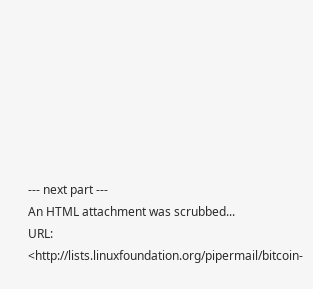--- next part ---
An HTML attachment was scrubbed...
URL: <http://lists.linuxfoundation.org/pipermail/bitcoin-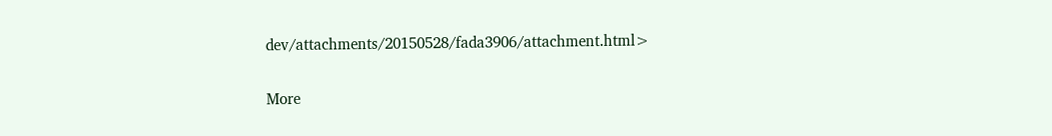dev/attachments/20150528/fada3906/attachment.html>

More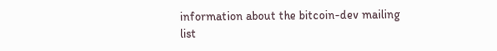information about the bitcoin-dev mailing list